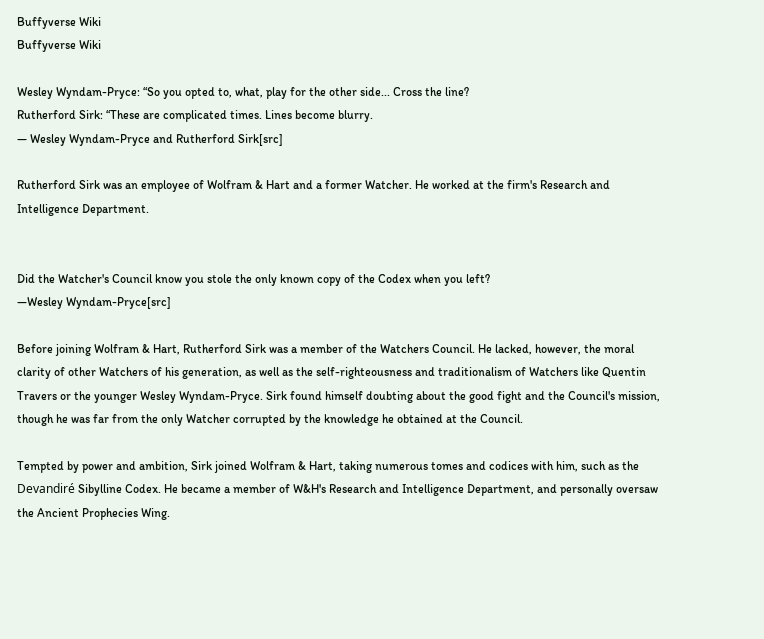Buffyverse Wiki
Buffyverse Wiki

Wesley Wyndam-Pryce: “So you opted to, what, play for the other side... Cross the line?
Rutherford Sirk: “These are complicated times. Lines become blurry.
— Wesley Wyndam-Pryce and Rutherford Sirk[src]

Rutherford Sirk was an employee of Wolfram & Hart and a former Watcher. He worked at the firm's Research and Intelligence Department.


Did the Watcher's Council know you stole the only known copy of the Codex when you left?
―Wesley Wyndam-Pryce[src]

Before joining Wolfram & Hart, Rutherford Sirk was a member of the Watchers Council. He lacked, however, the moral clarity of other Watchers of his generation, as well as the self-righteousness and traditionalism of Watchers like Quentin Travers or the younger Wesley Wyndam-Pryce. Sirk found himself doubting about the good fight and the Council's mission, though he was far from the only Watcher corrupted by the knowledge he obtained at the Council.

Tempted by power and ambition, Sirk joined Wolfram & Hart, taking numerous tomes and codices with him, such as the Devandiré Sibylline Codex. He became a member of W&H's Research and Intelligence Department, and personally oversaw the Ancient Prophecies Wing.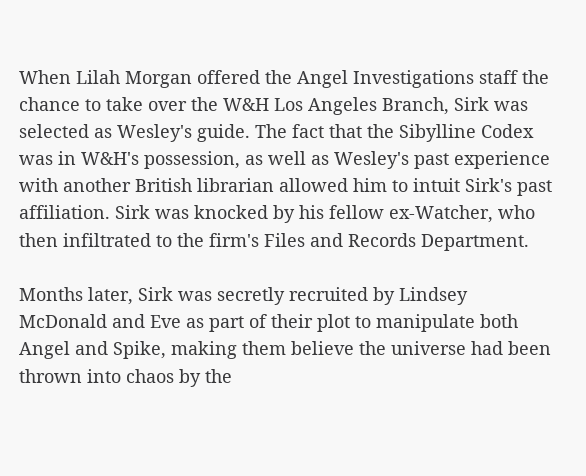When Lilah Morgan offered the Angel Investigations staff the chance to take over the W&H Los Angeles Branch, Sirk was selected as Wesley's guide. The fact that the Sibylline Codex was in W&H's possession, as well as Wesley's past experience with another British librarian allowed him to intuit Sirk's past affiliation. Sirk was knocked by his fellow ex-Watcher, who then infiltrated to the firm's Files and Records Department.

Months later, Sirk was secretly recruited by Lindsey McDonald and Eve as part of their plot to manipulate both Angel and Spike, making them believe the universe had been thrown into chaos by the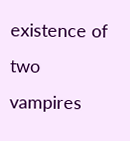existence of two vampires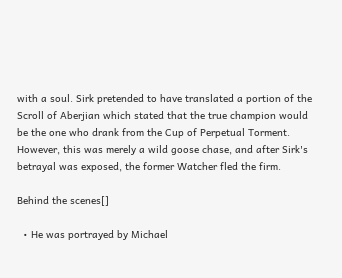with a soul. Sirk pretended to have translated a portion of the Scroll of Aberjian which stated that the true champion would be the one who drank from the Cup of Perpetual Torment. However, this was merely a wild goose chase, and after Sirk's betrayal was exposed, the former Watcher fled the firm.

Behind the scenes[]

  • He was portrayed by Michael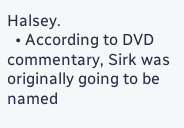Halsey.
  • According to DVD commentary, Sirk was originally going to be named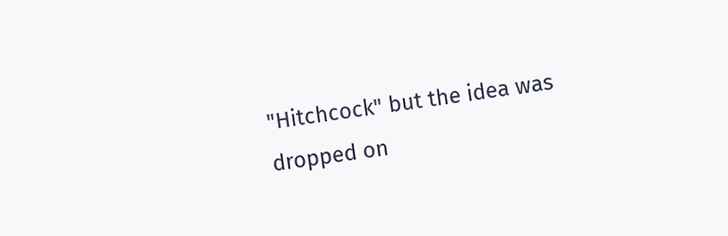"Hitchcock" but the idea was dropped on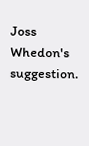Joss Whedon's suggestion.